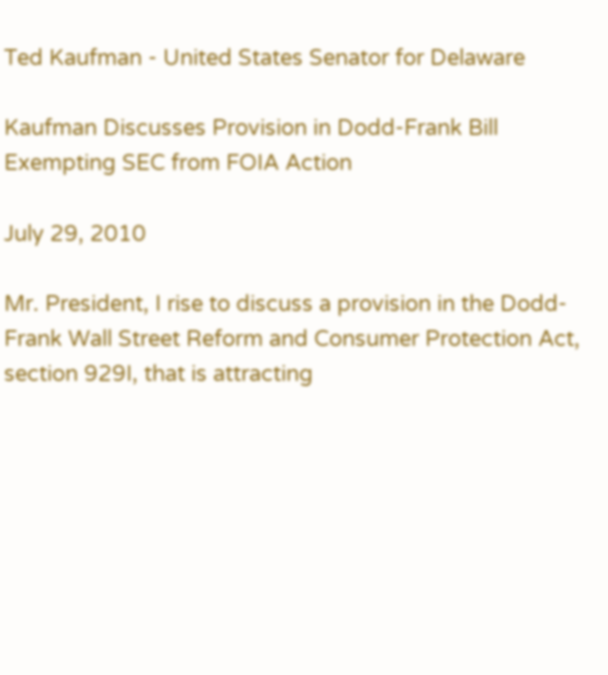Ted Kaufman - United States Senator for Delaware

Kaufman Discusses Provision in Dodd-Frank Bill Exempting SEC from FOIA Action

July 29, 2010

Mr. President, I rise to discuss a provision in the Dodd-Frank Wall Street Reform and Consumer Protection Act, section 929I, that is attracting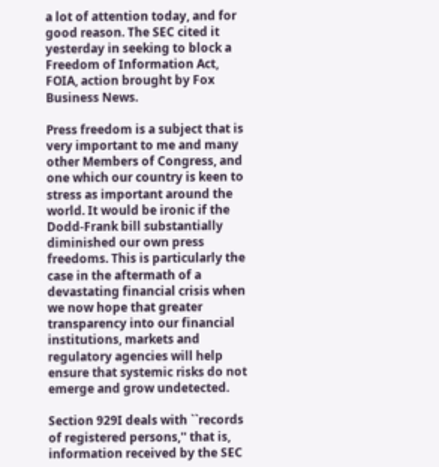a lot of attention today, and for good reason. The SEC cited it yesterday in seeking to block a Freedom of Information Act, FOIA, action brought by Fox Business News.

Press freedom is a subject that is very important to me and many other Members of Congress, and one which our country is keen to stress as important around the world. It would be ironic if the Dodd-Frank bill substantially diminished our own press freedoms. This is particularly the case in the aftermath of a devastating financial crisis when we now hope that greater transparency into our financial institutions, markets and regulatory agencies will help ensure that systemic risks do not emerge and grow undetected.

Section 929I deals with ``records of registered persons,'' that is, information received by the SEC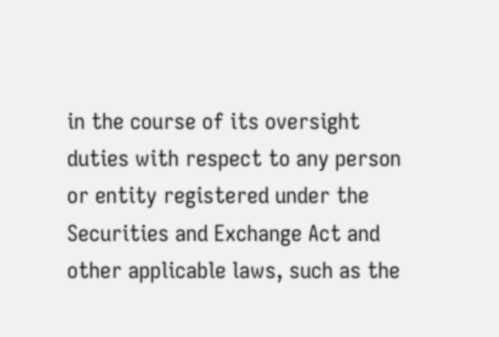in the course of its oversight duties with respect to any person or entity registered under the Securities and Exchange Act and other applicable laws, such as the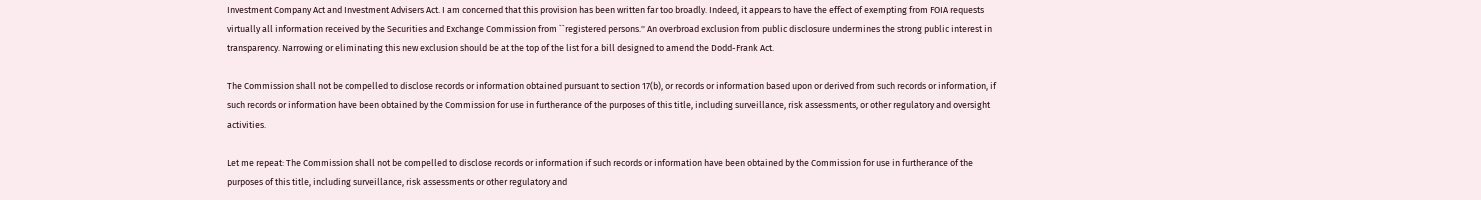Investment Company Act and Investment Advisers Act. I am concerned that this provision has been written far too broadly. Indeed, it appears to have the effect of exempting from FOIA requests virtually all information received by the Securities and Exchange Commission from ``registered persons.'' An overbroad exclusion from public disclosure undermines the strong public interest in transparency. Narrowing or eliminating this new exclusion should be at the top of the list for a bill designed to amend the Dodd-Frank Act.

The Commission shall not be compelled to disclose records or information obtained pursuant to section 17(b), or records or information based upon or derived from such records or information, if such records or information have been obtained by the Commission for use in furtherance of the purposes of this title, including surveillance, risk assessments, or other regulatory and oversight activities.

Let me repeat: The Commission shall not be compelled to disclose records or information if such records or information have been obtained by the Commission for use in furtherance of the purposes of this title, including surveillance, risk assessments or other regulatory and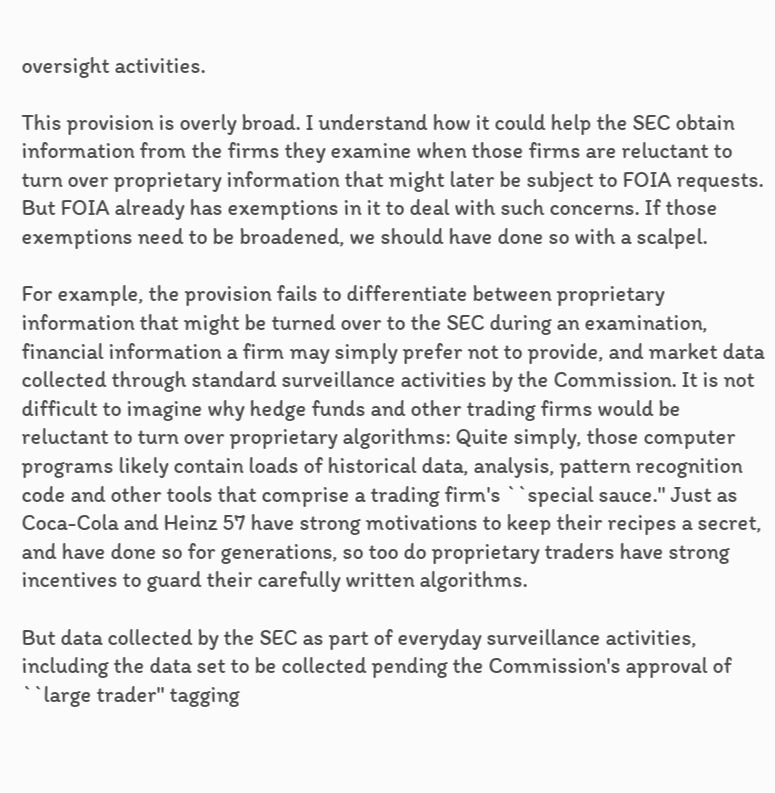oversight activities.

This provision is overly broad. I understand how it could help the SEC obtain information from the firms they examine when those firms are reluctant to turn over proprietary information that might later be subject to FOIA requests. But FOIA already has exemptions in it to deal with such concerns. If those exemptions need to be broadened, we should have done so with a scalpel.

For example, the provision fails to differentiate between proprietary information that might be turned over to the SEC during an examination, financial information a firm may simply prefer not to provide, and market data collected through standard surveillance activities by the Commission. It is not difficult to imagine why hedge funds and other trading firms would be reluctant to turn over proprietary algorithms: Quite simply, those computer programs likely contain loads of historical data, analysis, pattern recognition code and other tools that comprise a trading firm's ``special sauce.'' Just as Coca-Cola and Heinz 57 have strong motivations to keep their recipes a secret, and have done so for generations, so too do proprietary traders have strong incentives to guard their carefully written algorithms.

But data collected by the SEC as part of everyday surveillance activities, including the data set to be collected pending the Commission's approval of ``large trader'' tagging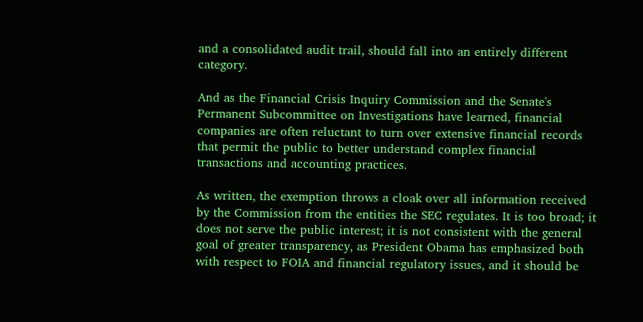and a consolidated audit trail, should fall into an entirely different category.

And as the Financial Crisis Inquiry Commission and the Senate's Permanent Subcommittee on Investigations have learned, financial companies are often reluctant to turn over extensive financial records that permit the public to better understand complex financial transactions and accounting practices.

As written, the exemption throws a cloak over all information received by the Commission from the entities the SEC regulates. It is too broad; it does not serve the public interest; it is not consistent with the general goal of greater transparency, as President Obama has emphasized both with respect to FOIA and financial regulatory issues, and it should be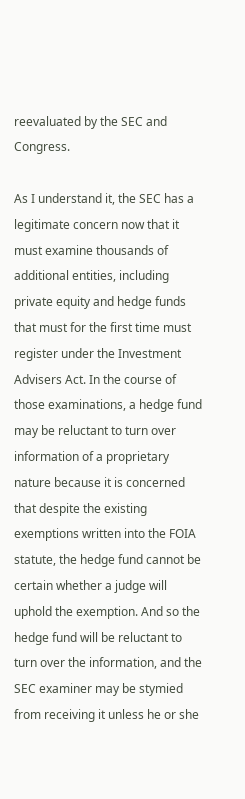reevaluated by the SEC and Congress.

As I understand it, the SEC has a legitimate concern now that it must examine thousands of additional entities, including private equity and hedge funds that must for the first time must register under the Investment Advisers Act. In the course of those examinations, a hedge fund may be reluctant to turn over information of a proprietary nature because it is concerned that despite the existing exemptions written into the FOIA statute, the hedge fund cannot be certain whether a judge will uphold the exemption. And so the hedge fund will be reluctant to turn over the information, and the SEC examiner may be stymied from receiving it unless he or she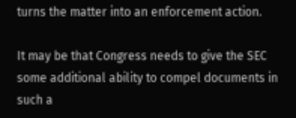turns the matter into an enforcement action.

It may be that Congress needs to give the SEC some additional ability to compel documents in such a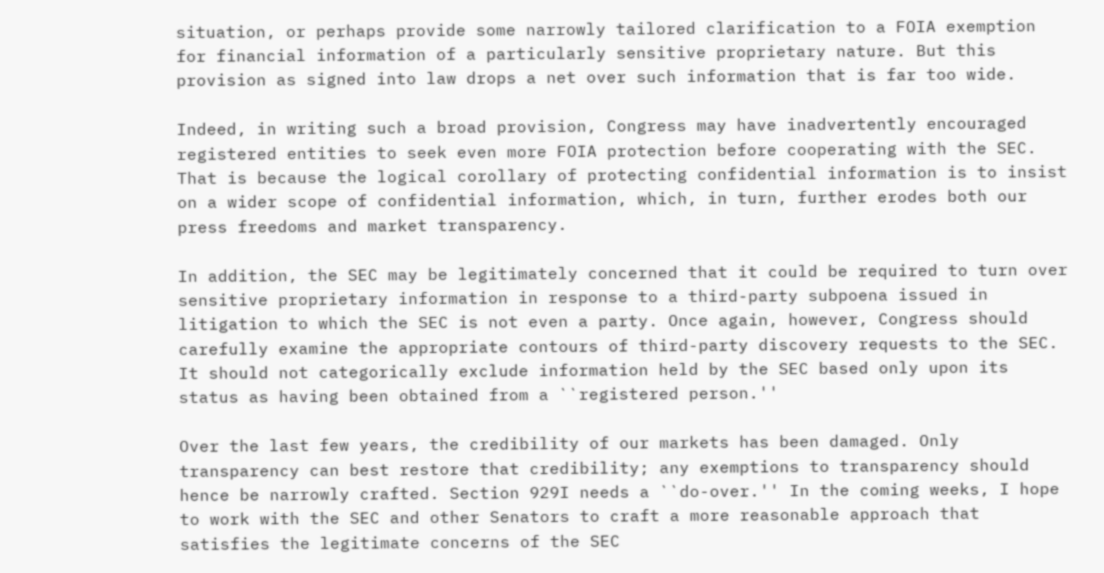situation, or perhaps provide some narrowly tailored clarification to a FOIA exemption for financial information of a particularly sensitive proprietary nature. But this provision as signed into law drops a net over such information that is far too wide.

Indeed, in writing such a broad provision, Congress may have inadvertently encouraged registered entities to seek even more FOIA protection before cooperating with the SEC. That is because the logical corollary of protecting confidential information is to insist on a wider scope of confidential information, which, in turn, further erodes both our press freedoms and market transparency.

In addition, the SEC may be legitimately concerned that it could be required to turn over sensitive proprietary information in response to a third-party subpoena issued in litigation to which the SEC is not even a party. Once again, however, Congress should carefully examine the appropriate contours of third-party discovery requests to the SEC. It should not categorically exclude information held by the SEC based only upon its status as having been obtained from a ``registered person.''

Over the last few years, the credibility of our markets has been damaged. Only transparency can best restore that credibility; any exemptions to transparency should hence be narrowly crafted. Section 929I needs a ``do-over.'' In the coming weeks, I hope to work with the SEC and other Senators to craft a more reasonable approach that satisfies the legitimate concerns of the SEC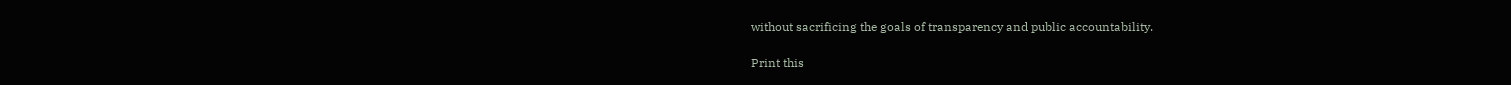without sacrificing the goals of transparency and public accountability.

Print this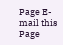Page E-mail this Page